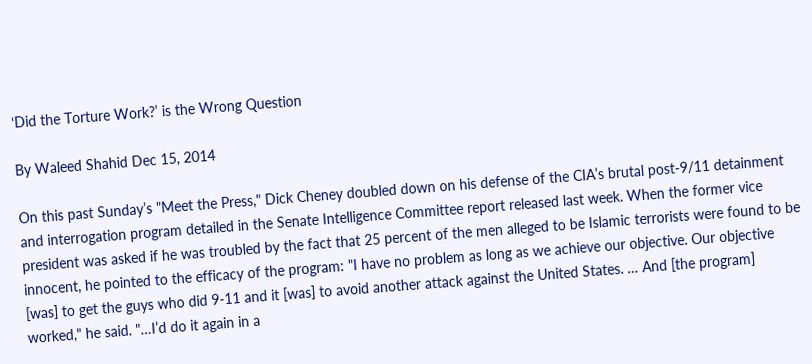‘Did the Torture Work?’ is the Wrong Question

By Waleed Shahid Dec 15, 2014

On this past Sunday’s "Meet the Press," Dick Cheney doubled down on his defense of the CIA’s brutal post-9/11 detainment and interrogation program detailed in the Senate Intelligence Committee report released last week. When the former vice president was asked if he was troubled by the fact that 25 percent of the men alleged to be Islamic terrorists were found to be innocent, he pointed to the efficacy of the program: "I have no problem as long as we achieve our objective. Our objective [was] to get the guys who did 9-11 and it [was] to avoid another attack against the United States. … And [the program] worked," he said. "…I’d do it again in a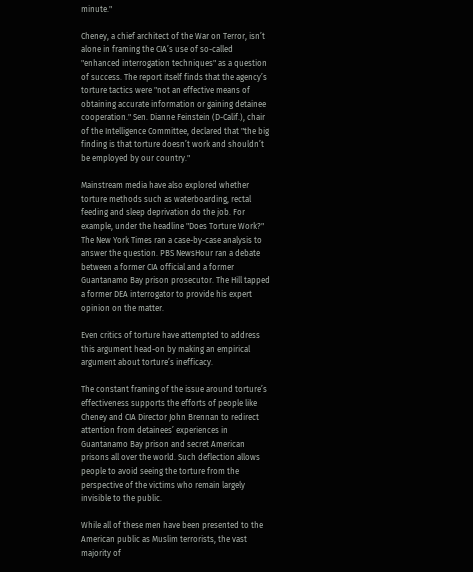minute."

Cheney, a chief architect of the War on Terror, isn’t alone in framing the CIA’s use of so-called "enhanced interrogation techniques" as a question of success. The report itself finds that the agency’s torture tactics were "not an effective means of obtaining accurate information or gaining detainee cooperation." Sen. Dianne Feinstein (D-Calif.), chair of the Intelligence Committee, declared that "the big finding is that torture doesn’t work and shouldn’t be employed by our country."

Mainstream media have also explored whether torture methods such as waterboarding, rectal feeding and sleep deprivation do the job. For example, under the headline "Does Torture Work?" The New York Times ran a case-by-case analysis to answer the question. PBS NewsHour ran a debate between a former CIA official and a former Guantanamo Bay prison prosecutor. The Hill tapped a former DEA interrogator to provide his expert opinion on the matter.

Even critics of torture have attempted to address this argument head-on by making an empirical argument about torture’s inefficacy.

The constant framing of the issue around torture’s effectiveness supports the efforts of people like Cheney and CIA Director John Brennan to redirect attention from detainees’ experiences in Guantanamo Bay prison and secret American prisons all over the world. Such deflection allows people to avoid seeing the torture from the perspective of the victims who remain largely invisible to the public.

While all of these men have been presented to the American public as Muslim terrorists, the vast majority of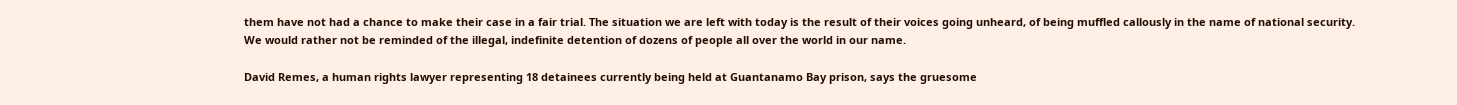them have not had a chance to make their case in a fair trial. The situation we are left with today is the result of their voices going unheard, of being muffled callously in the name of national security. We would rather not be reminded of the illegal, indefinite detention of dozens of people all over the world in our name.

David Remes, a human rights lawyer representing 18 detainees currently being held at Guantanamo Bay prison, says the gruesome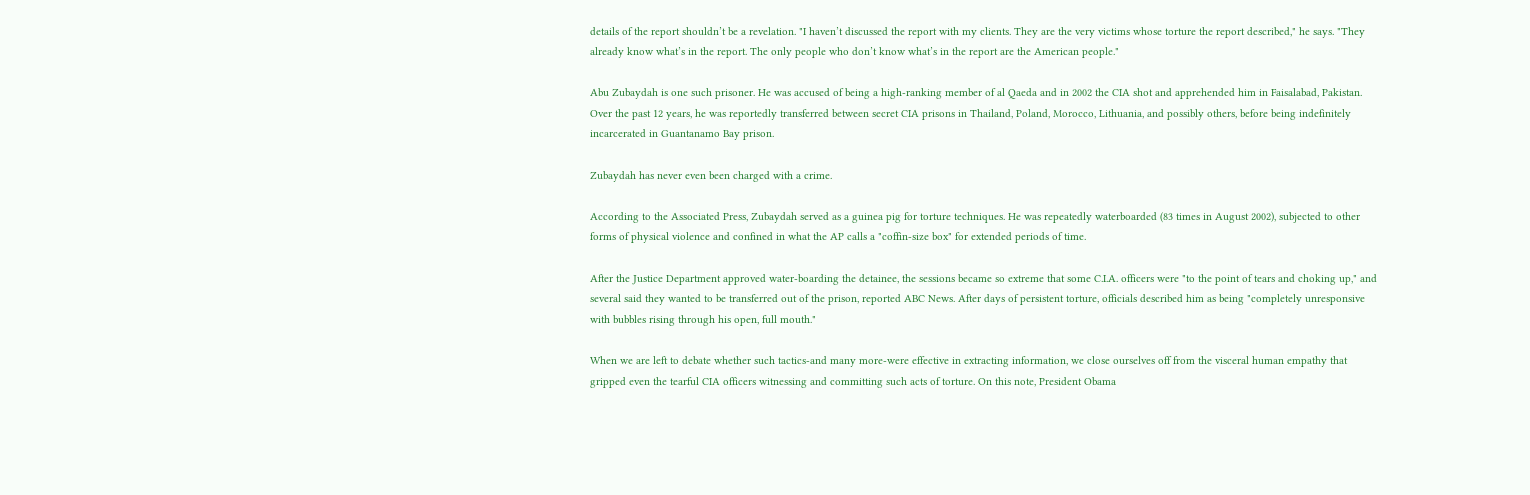details of the report shouldn’t be a revelation. "I haven’t discussed the report with my clients. They are the very victims whose torture the report described," he says. "They already know what’s in the report. The only people who don’t know what’s in the report are the American people."

Abu Zubaydah is one such prisoner. He was accused of being a high-ranking member of al Qaeda and in 2002 the CIA shot and apprehended him in Faisalabad, Pakistan. Over the past 12 years, he was reportedly transferred between secret CIA prisons in Thailand, Poland, Morocco, Lithuania, and possibly others, before being indefinitely incarcerated in Guantanamo Bay prison.

Zubaydah has never even been charged with a crime.

According to the Associated Press, Zubaydah served as a guinea pig for torture techniques. He was repeatedly waterboarded (83 times in August 2002), subjected to other forms of physical violence and confined in what the AP calls a "coffin-size box" for extended periods of time.

After the Justice Department approved water-boarding the detainee, the sessions became so extreme that some C.I.A. officers were "to the point of tears and choking up," and several said they wanted to be transferred out of the prison, reported ABC News. After days of persistent torture, officials described him as being "completely unresponsive with bubbles rising through his open, full mouth."

When we are left to debate whether such tactics-and many more-were effective in extracting information, we close ourselves off from the visceral human empathy that gripped even the tearful CIA officers witnessing and committing such acts of torture. On this note, President Obama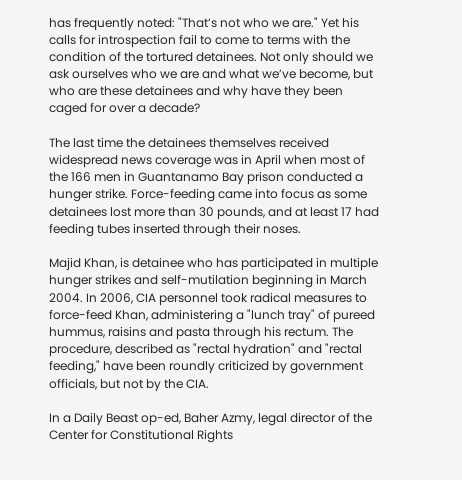has frequently noted: "That’s not who we are." Yet his calls for introspection fail to come to terms with the condition of the tortured detainees. Not only should we ask ourselves who we are and what we’ve become, but who are these detainees and why have they been caged for over a decade?

The last time the detainees themselves received widespread news coverage was in April when most of the 166 men in Guantanamo Bay prison conducted a hunger strike. Force-feeding came into focus as some detainees lost more than 30 pounds, and at least 17 had feeding tubes inserted through their noses.

Majid Khan, is detainee who has participated in multiple hunger strikes and self-mutilation beginning in March 2004. In 2006, CIA personnel took radical measures to force-feed Khan, administering a "lunch tray" of pureed hummus, raisins and pasta through his rectum. The procedure, described as "rectal hydration" and "rectal feeding," have been roundly criticized by government officials, but not by the CIA.

In a Daily Beast op-ed, Baher Azmy, legal director of the Center for Constitutional Rights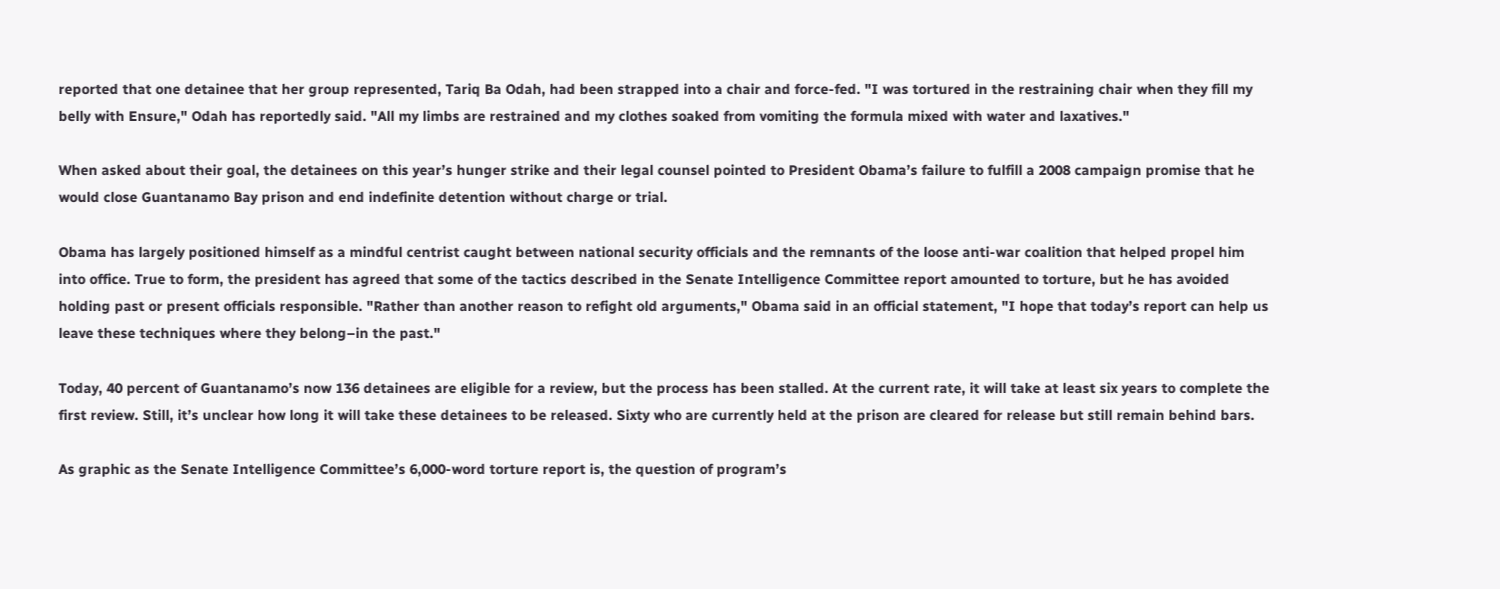reported that one detainee that her group represented, Tariq Ba Odah, had been strapped into a chair and force-fed. "I was tortured in the restraining chair when they fill my belly with Ensure," Odah has reportedly said. "All my limbs are restrained and my clothes soaked from vomiting the formula mixed with water and laxatives."

When asked about their goal, the detainees on this year’s hunger strike and their legal counsel pointed to President Obama’s failure to fulfill a 2008 campaign promise that he would close Guantanamo Bay prison and end indefinite detention without charge or trial.

Obama has largely positioned himself as a mindful centrist caught between national security officials and the remnants of the loose anti-war coalition that helped propel him into office. True to form, the president has agreed that some of the tactics described in the Senate Intelligence Committee report amounted to torture, but he has avoided holding past or present officials responsible. "Rather than another reason to refight old arguments," Obama said in an official statement, "I hope that today’s report can help us leave these techniques where they belong–in the past."

Today, 40 percent of Guantanamo’s now 136 detainees are eligible for a review, but the process has been stalled. At the current rate, it will take at least six years to complete the first review. Still, it’s unclear how long it will take these detainees to be released. Sixty who are currently held at the prison are cleared for release but still remain behind bars.

As graphic as the Senate Intelligence Committee’s 6,000-word torture report is, the question of program’s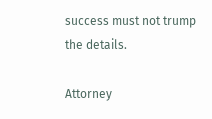success must not trump the details.

Attorney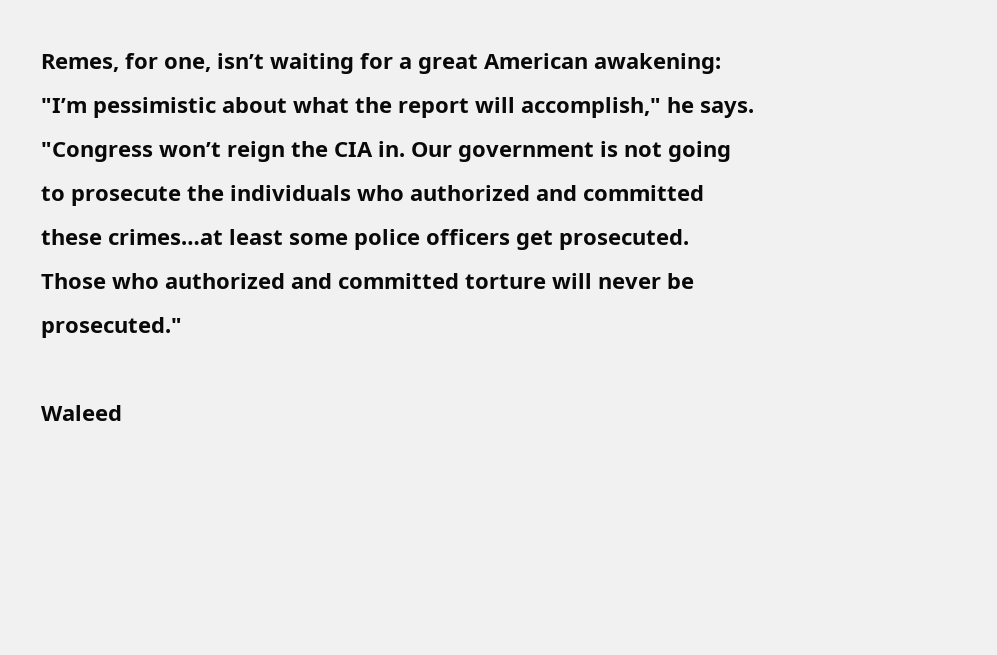Remes, for one, isn’t waiting for a great American awakening: "I’m pessimistic about what the report will accomplish," he says. "Congress won’t reign the CIA in. Our government is not going to prosecute the individuals who authorized and committed these crimes…at least some police officers get prosecuted. Those who authorized and committed torture will never be prosecuted."

Waleed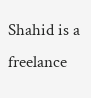Shahid is a freelance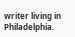writer living in Philadelphia.